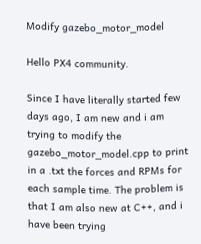Modify gazebo_motor_model

Hello PX4 community.

Since I have literally started few days ago, I am new and i am trying to modify the gazebo_motor_model.cpp to print in a .txt the forces and RPMs for each sample time. The problem is that I am also new at C++, and i have been trying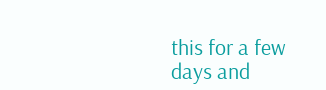this for a few days and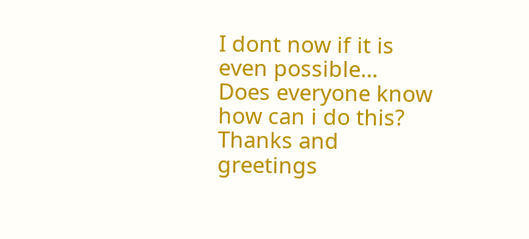I dont now if it is even possible… Does everyone know how can i do this? Thanks and greetings